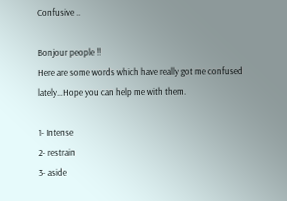Confusive ..

Bonjour people !!
Here are some words which have really got me confused lately…Hope you can help me with them.

1- Intense
2- restrain
3- aside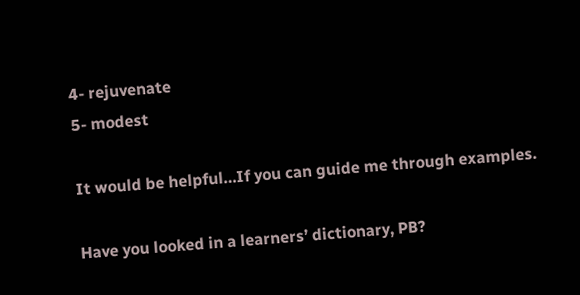4- rejuvenate
5- modest

It would be helpful…If you can guide me through examples.

Have you looked in a learners’ dictionary, PB?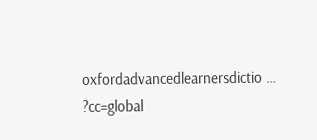oxfordadvancedlearnersdictio … ?cc=global